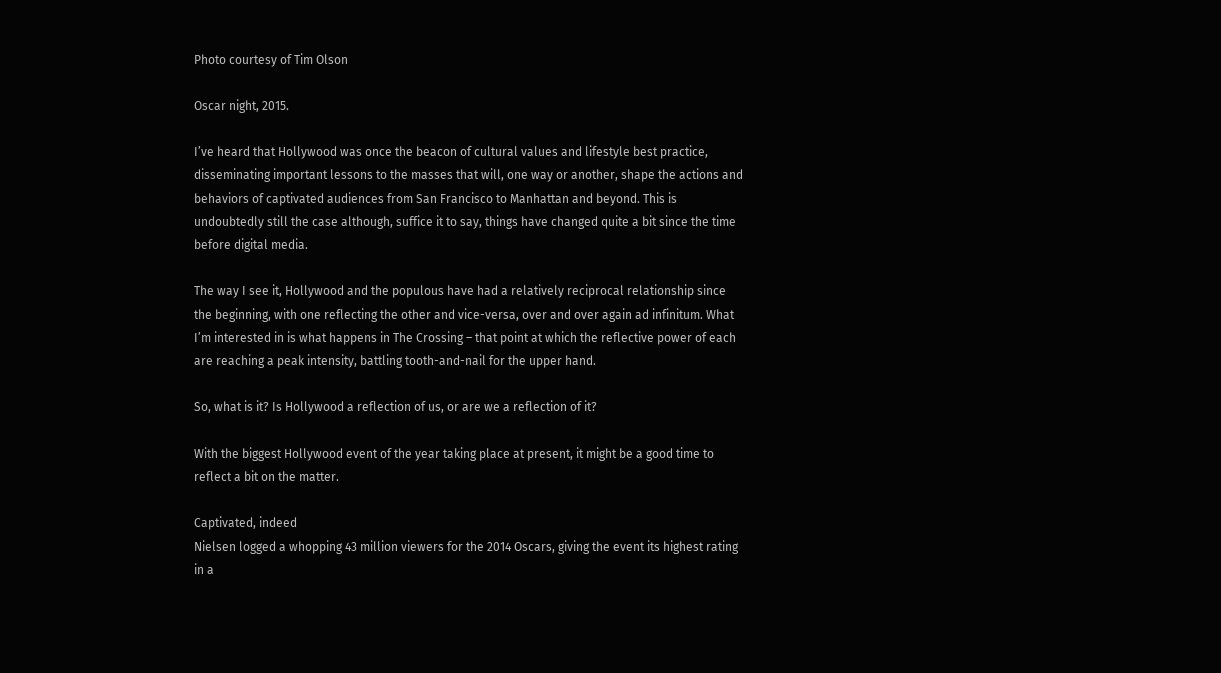Photo courtesy of Tim Olson

Oscar night, 2015.

I’ve heard that Hollywood was once the beacon of cultural values and lifestyle best practice, disseminating important lessons to the masses that will, one way or another, shape the actions and behaviors of captivated audiences from San Francisco to Manhattan and beyond. This is undoubtedly still the case although, suffice it to say, things have changed quite a bit since the time before digital media.

The way I see it, Hollywood and the populous have had a relatively reciprocal relationship since the beginning, with one reflecting the other and vice-versa, over and over again ad infinitum. What I’m interested in is what happens in The Crossing – that point at which the reflective power of each are reaching a peak intensity, battling tooth-and-nail for the upper hand.

So, what is it? Is Hollywood a reflection of us, or are we a reflection of it?

With the biggest Hollywood event of the year taking place at present, it might be a good time to reflect a bit on the matter.

Captivated, indeed
Nielsen logged a whopping 43 million viewers for the 2014 Oscars, giving the event its highest rating in a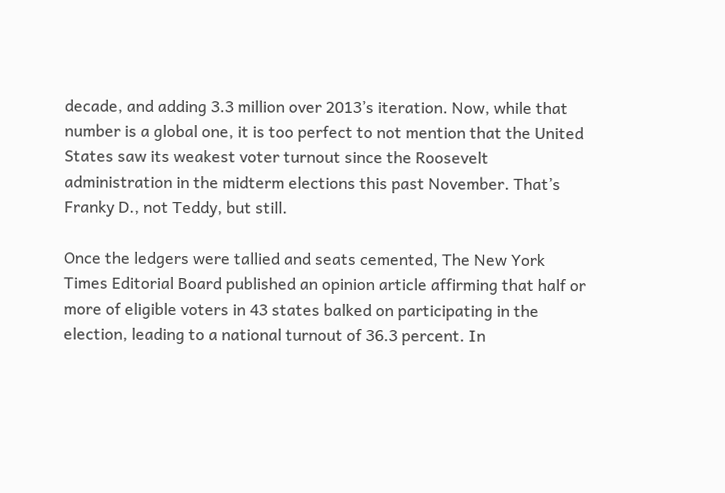decade, and adding 3.3 million over 2013’s iteration. Now, while that number is a global one, it is too perfect to not mention that the United States saw its weakest voter turnout since the Roosevelt administration in the midterm elections this past November. That’s Franky D., not Teddy, but still.

Once the ledgers were tallied and seats cemented, The New York Times Editorial Board published an opinion article affirming that half or more of eligible voters in 43 states balked on participating in the election, leading to a national turnout of 36.3 percent. In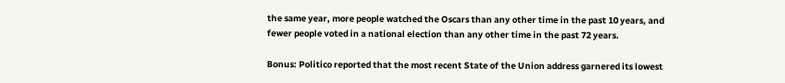the same year, more people watched the Oscars than any other time in the past 10 years, and fewer people voted in a national election than any other time in the past 72 years.

Bonus: Politico reported that the most recent State of the Union address garnered its lowest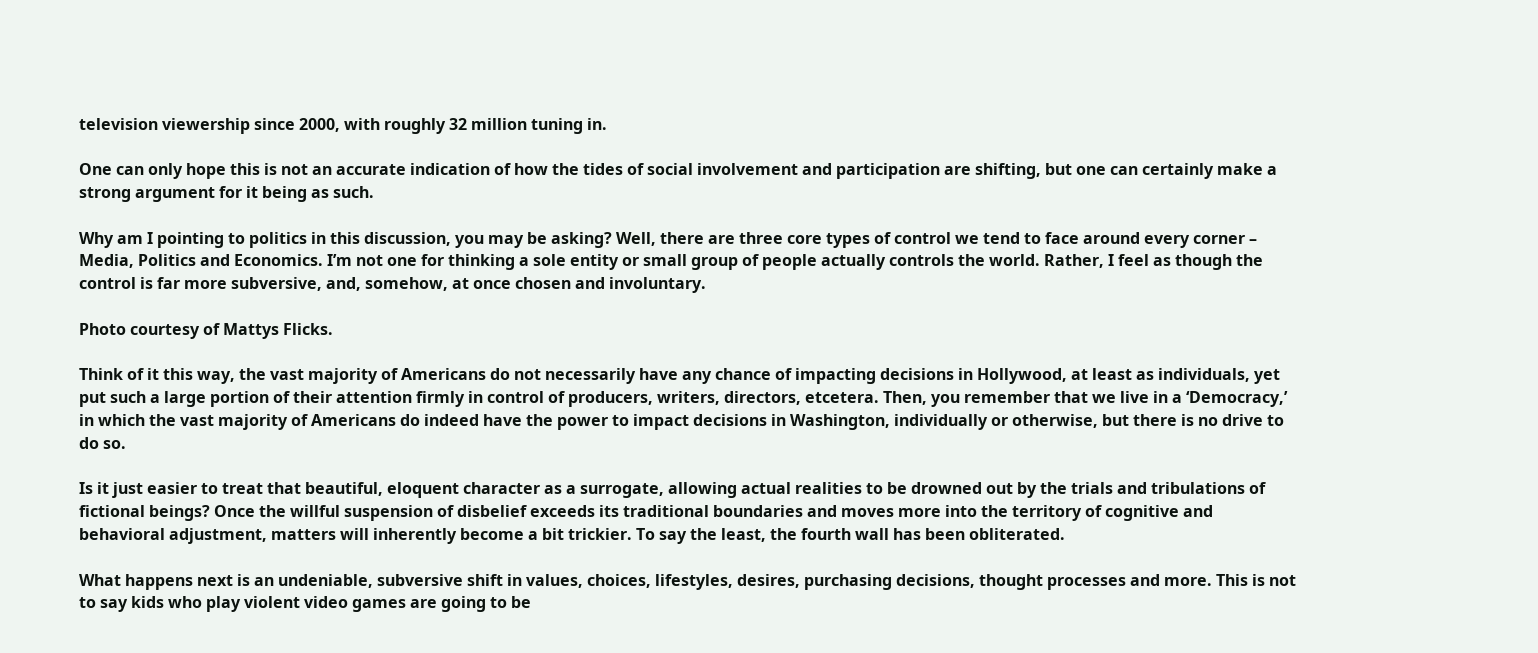television viewership since 2000, with roughly 32 million tuning in.

One can only hope this is not an accurate indication of how the tides of social involvement and participation are shifting, but one can certainly make a strong argument for it being as such.

Why am I pointing to politics in this discussion, you may be asking? Well, there are three core types of control we tend to face around every corner – Media, Politics and Economics. I’m not one for thinking a sole entity or small group of people actually controls the world. Rather, I feel as though the control is far more subversive, and, somehow, at once chosen and involuntary.

Photo courtesy of Mattys Flicks.

Think of it this way, the vast majority of Americans do not necessarily have any chance of impacting decisions in Hollywood, at least as individuals, yet put such a large portion of their attention firmly in control of producers, writers, directors, etcetera. Then, you remember that we live in a ‘Democracy,’ in which the vast majority of Americans do indeed have the power to impact decisions in Washington, individually or otherwise, but there is no drive to do so.

Is it just easier to treat that beautiful, eloquent character as a surrogate, allowing actual realities to be drowned out by the trials and tribulations of fictional beings? Once the willful suspension of disbelief exceeds its traditional boundaries and moves more into the territory of cognitive and behavioral adjustment, matters will inherently become a bit trickier. To say the least, the fourth wall has been obliterated.

What happens next is an undeniable, subversive shift in values, choices, lifestyles, desires, purchasing decisions, thought processes and more. This is not to say kids who play violent video games are going to be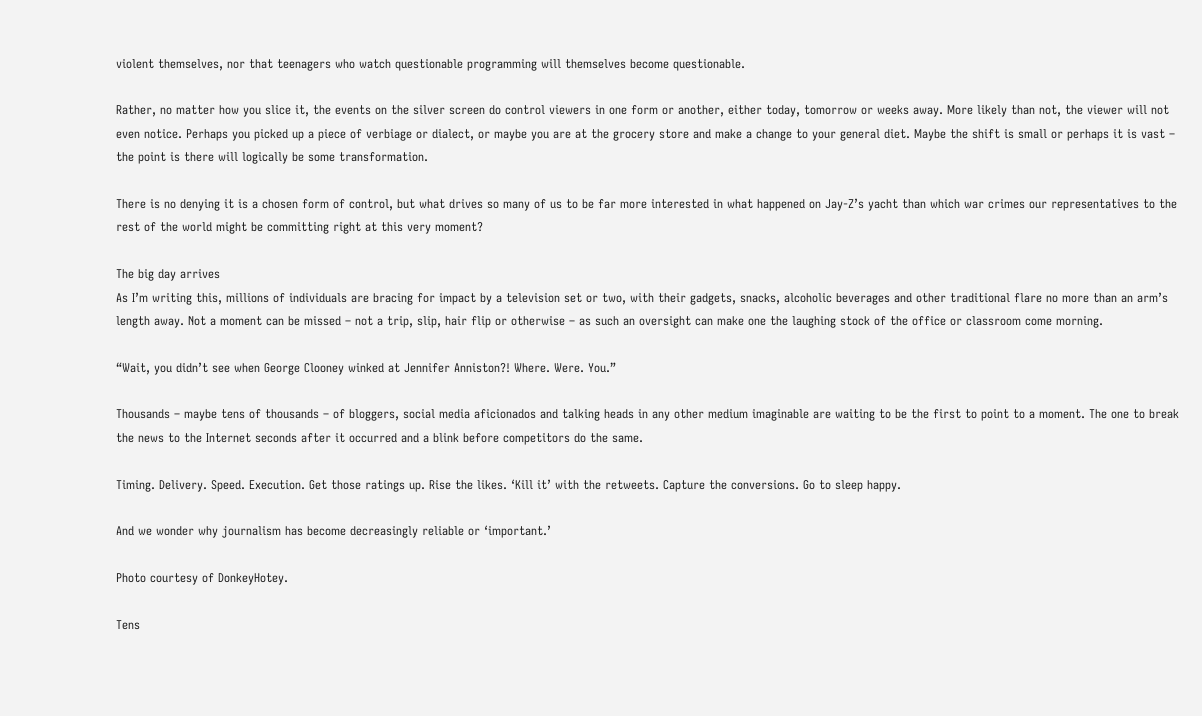violent themselves, nor that teenagers who watch questionable programming will themselves become questionable.

Rather, no matter how you slice it, the events on the silver screen do control viewers in one form or another, either today, tomorrow or weeks away. More likely than not, the viewer will not even notice. Perhaps you picked up a piece of verbiage or dialect, or maybe you are at the grocery store and make a change to your general diet. Maybe the shift is small or perhaps it is vast – the point is there will logically be some transformation.

There is no denying it is a chosen form of control, but what drives so many of us to be far more interested in what happened on Jay-Z’s yacht than which war crimes our representatives to the rest of the world might be committing right at this very moment?

The big day arrives
As I’m writing this, millions of individuals are bracing for impact by a television set or two, with their gadgets, snacks, alcoholic beverages and other traditional flare no more than an arm’s length away. Not a moment can be missed – not a trip, slip, hair flip or otherwise – as such an oversight can make one the laughing stock of the office or classroom come morning.

“Wait, you didn’t see when George Clooney winked at Jennifer Anniston?! Where. Were. You.”

Thousands – maybe tens of thousands – of bloggers, social media aficionados and talking heads in any other medium imaginable are waiting to be the first to point to a moment. The one to break the news to the Internet seconds after it occurred and a blink before competitors do the same.

Timing. Delivery. Speed. Execution. Get those ratings up. Rise the likes. ‘Kill it’ with the retweets. Capture the conversions. Go to sleep happy.

And we wonder why journalism has become decreasingly reliable or ‘important.’

Photo courtesy of DonkeyHotey.

Tens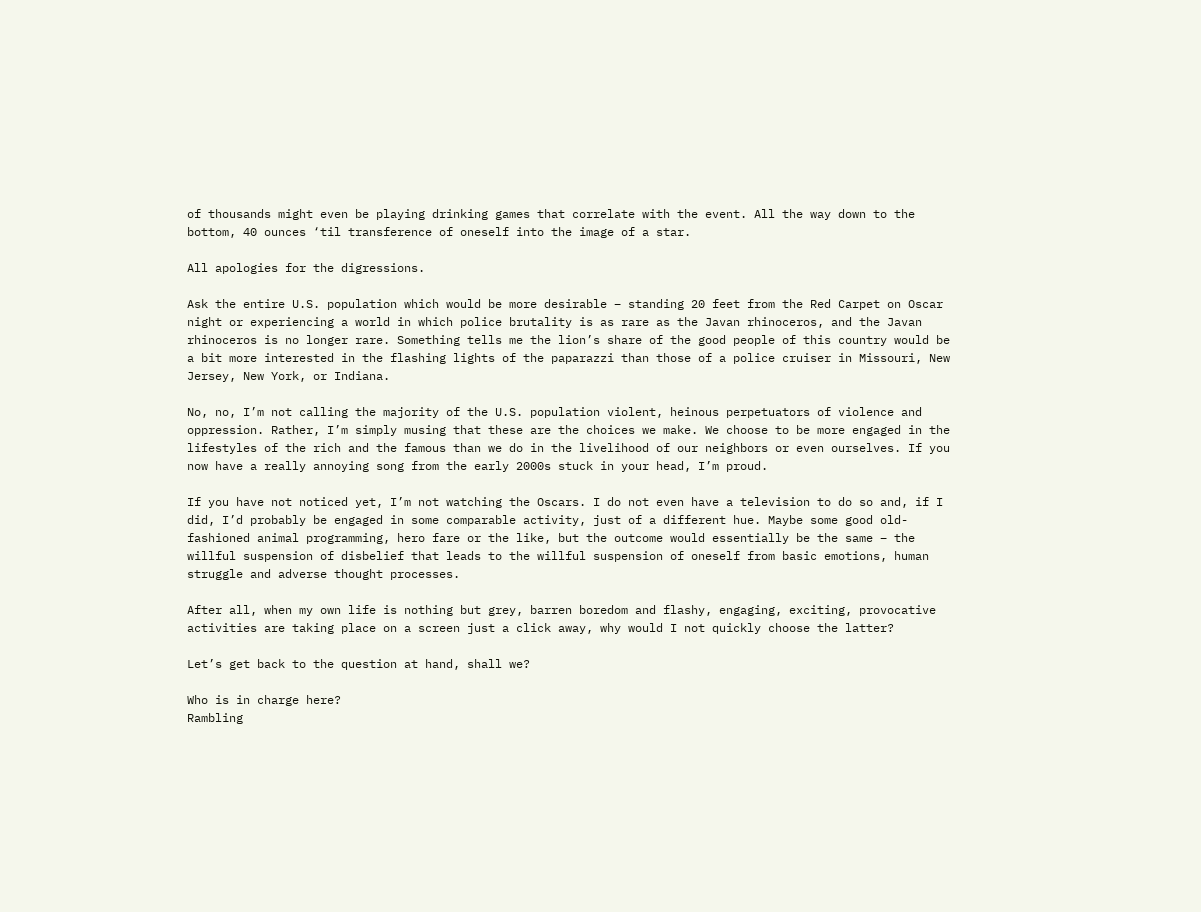of thousands might even be playing drinking games that correlate with the event. All the way down to the bottom, 40 ounces ‘til transference of oneself into the image of a star.

All apologies for the digressions.

Ask the entire U.S. population which would be more desirable – standing 20 feet from the Red Carpet on Oscar night or experiencing a world in which police brutality is as rare as the Javan rhinoceros, and the Javan rhinoceros is no longer rare. Something tells me the lion’s share of the good people of this country would be a bit more interested in the flashing lights of the paparazzi than those of a police cruiser in Missouri, New Jersey, New York, or Indiana.

No, no, I’m not calling the majority of the U.S. population violent, heinous perpetuators of violence and oppression. Rather, I’m simply musing that these are the choices we make. We choose to be more engaged in the lifestyles of the rich and the famous than we do in the livelihood of our neighbors or even ourselves. If you now have a really annoying song from the early 2000s stuck in your head, I’m proud.

If you have not noticed yet, I’m not watching the Oscars. I do not even have a television to do so and, if I did, I’d probably be engaged in some comparable activity, just of a different hue. Maybe some good old-fashioned animal programming, hero fare or the like, but the outcome would essentially be the same – the willful suspension of disbelief that leads to the willful suspension of oneself from basic emotions, human struggle and adverse thought processes.

After all, when my own life is nothing but grey, barren boredom and flashy, engaging, exciting, provocative activities are taking place on a screen just a click away, why would I not quickly choose the latter?

Let’s get back to the question at hand, shall we?

Who is in charge here?
Rambling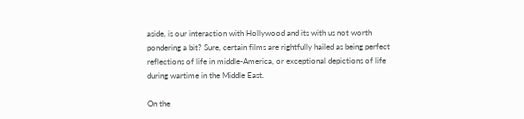aside, is our interaction with Hollywood and its with us not worth pondering a bit? Sure, certain films are rightfully hailed as being perfect reflections of life in middle-America, or exceptional depictions of life during wartime in the Middle East.

On the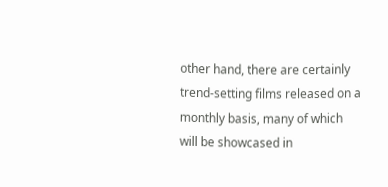other hand, there are certainly trend-setting films released on a monthly basis, many of which will be showcased in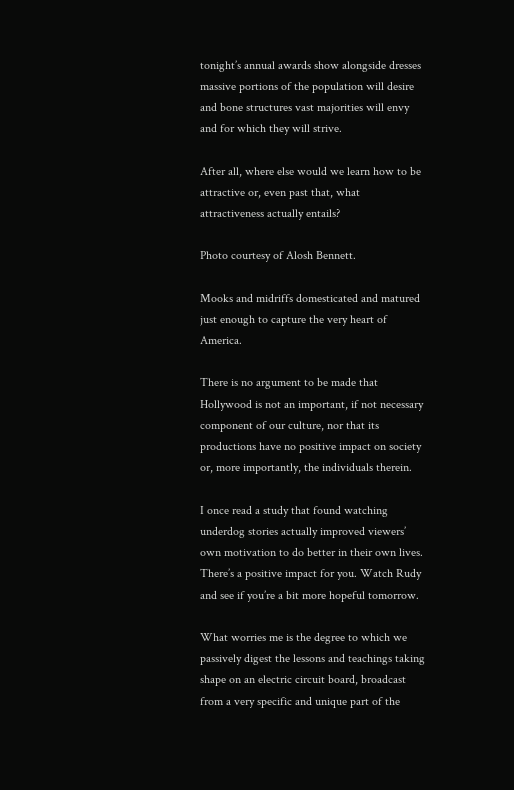tonight’s annual awards show alongside dresses massive portions of the population will desire and bone structures vast majorities will envy and for which they will strive.

After all, where else would we learn how to be attractive or, even past that, what attractiveness actually entails?

Photo courtesy of Alosh Bennett.

Mooks and midriffs domesticated and matured just enough to capture the very heart of America.

There is no argument to be made that Hollywood is not an important, if not necessary component of our culture, nor that its productions have no positive impact on society or, more importantly, the individuals therein.

I once read a study that found watching underdog stories actually improved viewers’ own motivation to do better in their own lives. There’s a positive impact for you. Watch Rudy and see if you’re a bit more hopeful tomorrow.

What worries me is the degree to which we passively digest the lessons and teachings taking shape on an electric circuit board, broadcast from a very specific and unique part of the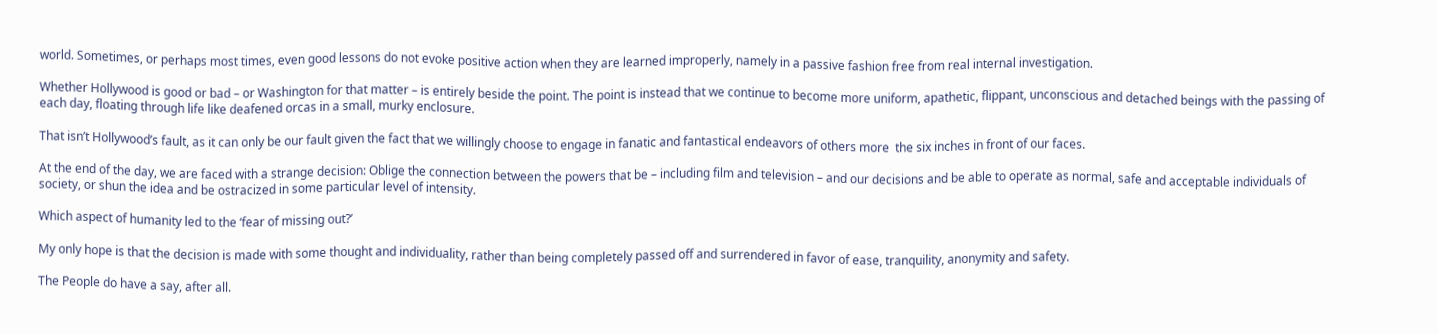world. Sometimes, or perhaps most times, even good lessons do not evoke positive action when they are learned improperly, namely in a passive fashion free from real internal investigation.

Whether Hollywood is good or bad – or Washington for that matter – is entirely beside the point. The point is instead that we continue to become more uniform, apathetic, flippant, unconscious and detached beings with the passing of each day, floating through life like deafened orcas in a small, murky enclosure.

That isn’t Hollywood’s fault, as it can only be our fault given the fact that we willingly choose to engage in fanatic and fantastical endeavors of others more  the six inches in front of our faces.

At the end of the day, we are faced with a strange decision: Oblige the connection between the powers that be – including film and television – and our decisions and be able to operate as normal, safe and acceptable individuals of society, or shun the idea and be ostracized in some particular level of intensity.

Which aspect of humanity led to the ‘fear of missing out?’

My only hope is that the decision is made with some thought and individuality, rather than being completely passed off and surrendered in favor of ease, tranquility, anonymity and safety.

The People do have a say, after all.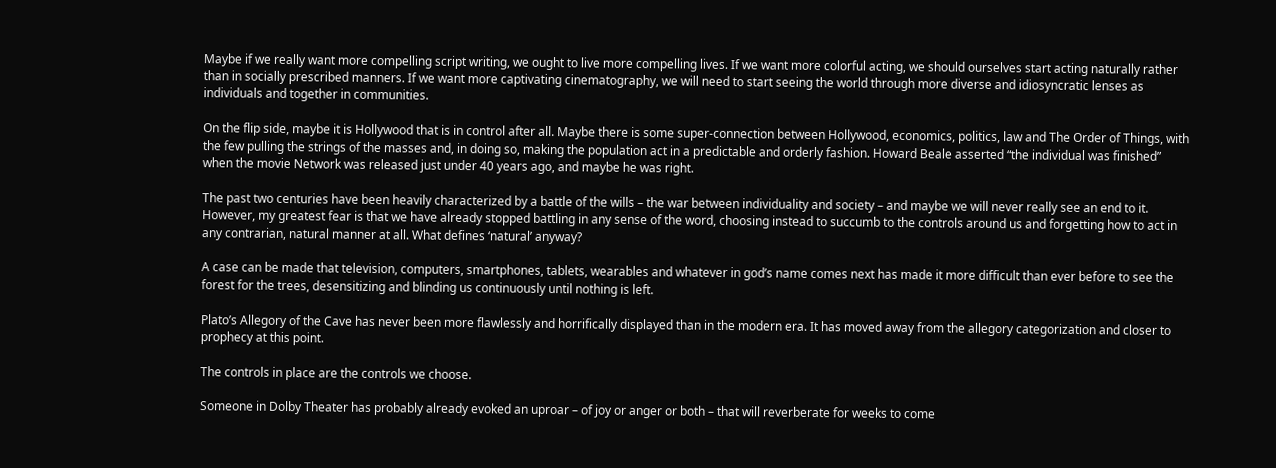Maybe if we really want more compelling script writing, we ought to live more compelling lives. If we want more colorful acting, we should ourselves start acting naturally rather than in socially prescribed manners. If we want more captivating cinematography, we will need to start seeing the world through more diverse and idiosyncratic lenses as individuals and together in communities.

On the flip side, maybe it is Hollywood that is in control after all. Maybe there is some super-connection between Hollywood, economics, politics, law and The Order of Things, with the few pulling the strings of the masses and, in doing so, making the population act in a predictable and orderly fashion. Howard Beale asserted “the individual was finished” when the movie Network was released just under 40 years ago, and maybe he was right.

The past two centuries have been heavily characterized by a battle of the wills – the war between individuality and society – and maybe we will never really see an end to it. However, my greatest fear is that we have already stopped battling in any sense of the word, choosing instead to succumb to the controls around us and forgetting how to act in any contrarian, natural manner at all. What defines ‘natural’ anyway?

A case can be made that television, computers, smartphones, tablets, wearables and whatever in god’s name comes next has made it more difficult than ever before to see the forest for the trees, desensitizing and blinding us continuously until nothing is left.

Plato’s Allegory of the Cave has never been more flawlessly and horrifically displayed than in the modern era. It has moved away from the allegory categorization and closer to prophecy at this point.

The controls in place are the controls we choose.

Someone in Dolby Theater has probably already evoked an uproar – of joy or anger or both – that will reverberate for weeks to come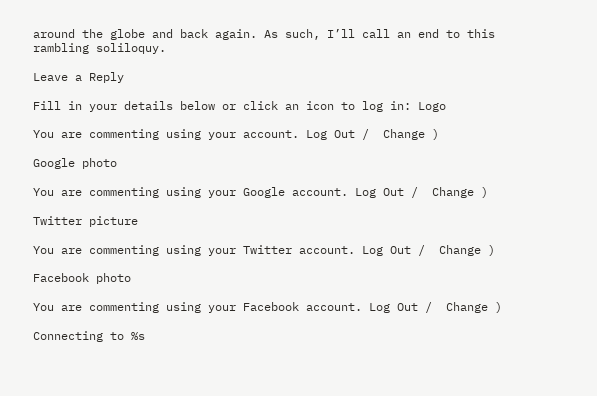around the globe and back again. As such, I’ll call an end to this rambling soliloquy.

Leave a Reply

Fill in your details below or click an icon to log in: Logo

You are commenting using your account. Log Out /  Change )

Google photo

You are commenting using your Google account. Log Out /  Change )

Twitter picture

You are commenting using your Twitter account. Log Out /  Change )

Facebook photo

You are commenting using your Facebook account. Log Out /  Change )

Connecting to %s